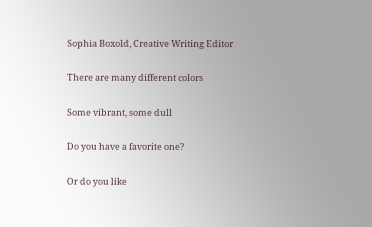Sophia Boxold, Creative Writing Editor

There are many different colors

Some vibrant, some dull

Do you have a favorite one?

Or do you like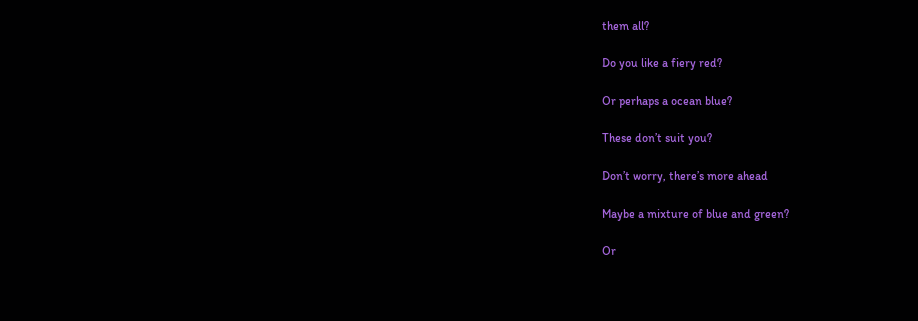them all?

Do you like a fiery red?

Or perhaps a ocean blue?

These don’t suit you?

Don’t worry, there’s more ahead

Maybe a mixture of blue and green?

Or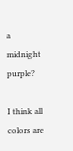a midnight purple?

I think all colors are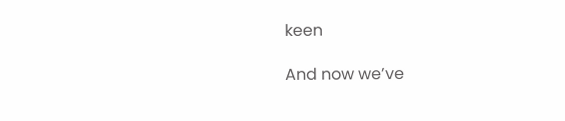keen

And now we’ve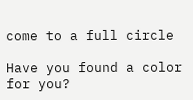come to a full circle

Have you found a color for you?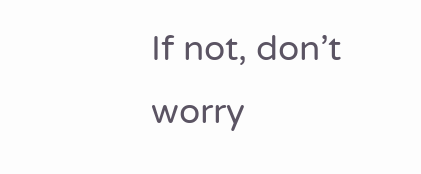If not, don’t worry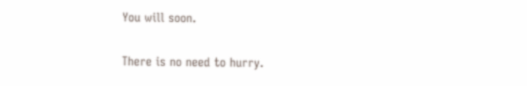You will soon.

There is no need to hurry.